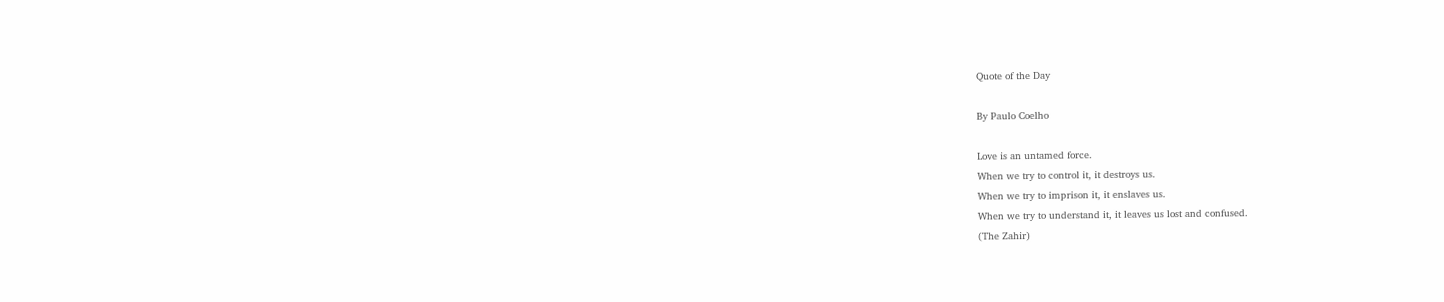Quote of the Day

By Paulo Coelho

Love is an untamed force.
When we try to control it, it destroys us.
When we try to imprison it, it enslaves us.
When we try to understand it, it leaves us lost and confused.
(The Zahir)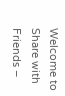Welcome to Share with Friends –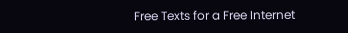Free Texts for a Free Internet